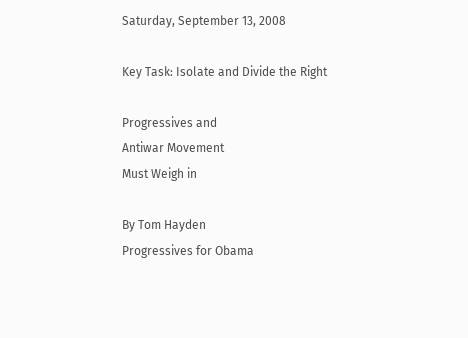Saturday, September 13, 2008

Key Task: Isolate and Divide the Right

Progressives and
Antiwar Movement
Must Weigh in

By Tom Hayden
Progressives for Obama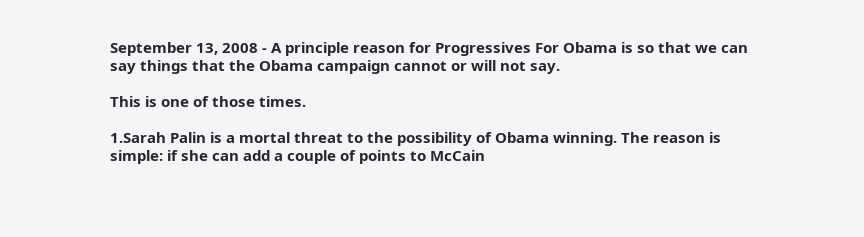September 13, 2008 - A principle reason for Progressives For Obama is so that we can say things that the Obama campaign cannot or will not say.

This is one of those times.

1.Sarah Palin is a mortal threat to the possibility of Obama winning. The reason is simple: if she can add a couple of points to McCain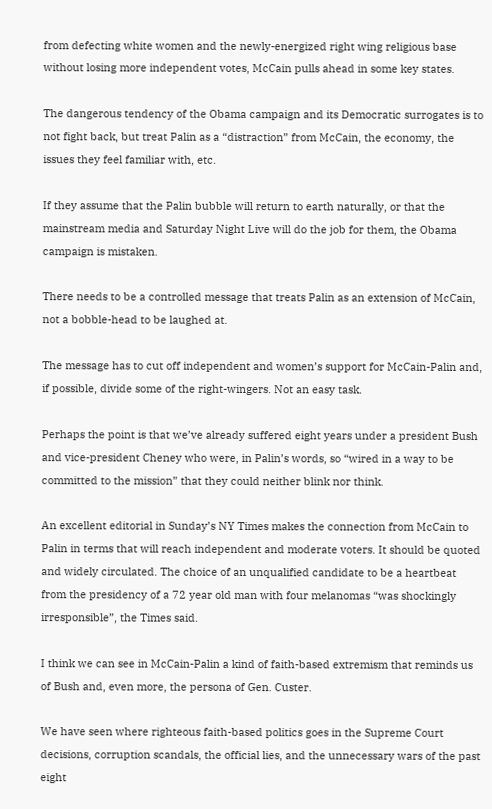from defecting white women and the newly-energized right wing religious base without losing more independent votes, McCain pulls ahead in some key states.

The dangerous tendency of the Obama campaign and its Democratic surrogates is to not fight back, but treat Palin as a “distraction” from McCain, the economy, the issues they feel familiar with, etc.

If they assume that the Palin bubble will return to earth naturally, or that the mainstream media and Saturday Night Live will do the job for them, the Obama campaign is mistaken.

There needs to be a controlled message that treats Palin as an extension of McCain, not a bobble-head to be laughed at.

The message has to cut off independent and women’s support for McCain-Palin and, if possible, divide some of the right-wingers. Not an easy task.

Perhaps the point is that we’ve already suffered eight years under a president Bush and vice-president Cheney who were, in Palin’s words, so “wired in a way to be committed to the mission” that they could neither blink nor think.

An excellent editorial in Sunday’s NY Times makes the connection from McCain to Palin in terms that will reach independent and moderate voters. It should be quoted and widely circulated. The choice of an unqualified candidate to be a heartbeat from the presidency of a 72 year old man with four melanomas “was shockingly irresponsible”, the Times said.

I think we can see in McCain-Palin a kind of faith-based extremism that reminds us of Bush and, even more, the persona of Gen. Custer.

We have seen where righteous faith-based politics goes in the Supreme Court decisions, corruption scandals, the official lies, and the unnecessary wars of the past eight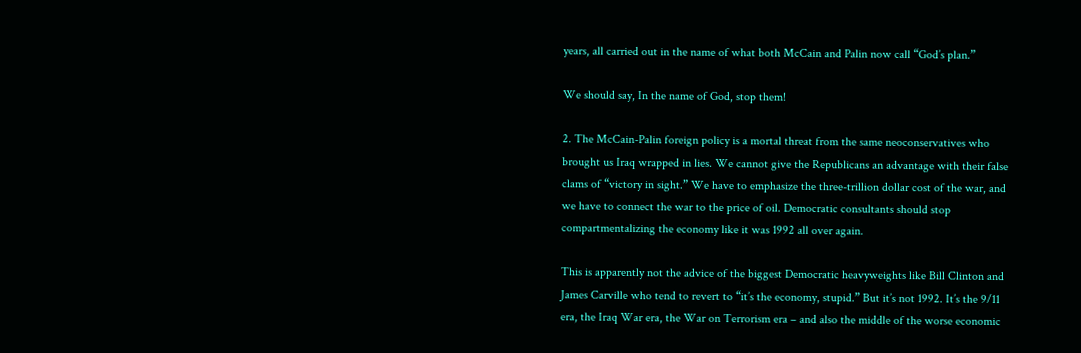years, all carried out in the name of what both McCain and Palin now call “God’s plan.”

We should say, In the name of God, stop them!

2. The McCain-Palin foreign policy is a mortal threat from the same neoconservatives who brought us Iraq wrapped in lies. We cannot give the Republicans an advantage with their false clams of “victory in sight.” We have to emphasize the three-trillion dollar cost of the war, and we have to connect the war to the price of oil. Democratic consultants should stop compartmentalizing the economy like it was 1992 all over again.

This is apparently not the advice of the biggest Democratic heavyweights like Bill Clinton and James Carville who tend to revert to “it’s the economy, stupid.” But it’s not 1992. It’s the 9/11 era, the Iraq War era, the War on Terrorism era – and also the middle of the worse economic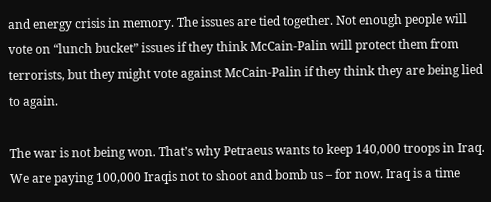and energy crisis in memory. The issues are tied together. Not enough people will vote on “lunch bucket” issues if they think McCain-Palin will protect them from terrorists, but they might vote against McCain-Palin if they think they are being lied to again.

The war is not being won. That’s why Petraeus wants to keep 140,000 troops in Iraq. We are paying 100,000 Iraqis not to shoot and bomb us – for now. Iraq is a time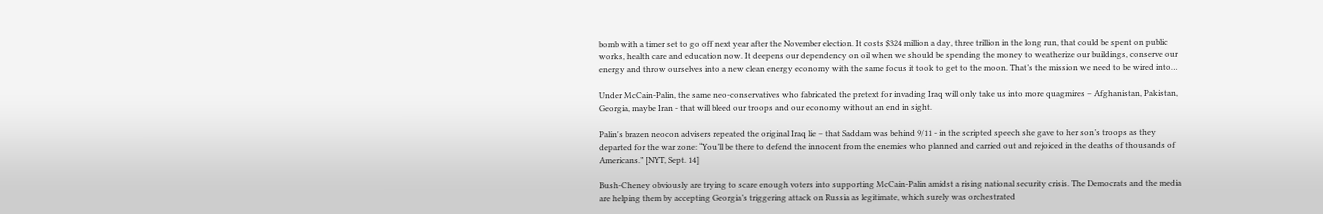bomb with a timer set to go off next year after the November election. It costs $324 million a day, three trillion in the long run, that could be spent on public works, health care and education now. It deepens our dependency on oil when we should be spending the money to weatherize our buildings, conserve our energy and throw ourselves into a new clean energy economy with the same focus it took to get to the moon. That’s the mission we need to be wired into…

Under McCain-Palin, the same neo-conservatives who fabricated the pretext for invading Iraq will only take us into more quagmires – Afghanistan, Pakistan, Georgia, maybe Iran - that will bleed our troops and our economy without an end in sight.

Palin's brazen neocon advisers repeated the original Iraq lie – that Saddam was behind 9/11 - in the scripted speech she gave to her son’s troops as they departed for the war zone: “You’ll be there to defend the innocent from the enemies who planned and carried out and rejoiced in the deaths of thousands of Americans.” [NYT, Sept. 14]

Bush-Cheney obviously are trying to scare enough voters into supporting McCain-Palin amidst a rising national security crisis. The Democrats and the media are helping them by accepting Georgia’s triggering attack on Russia as legitimate, which surely was orchestrated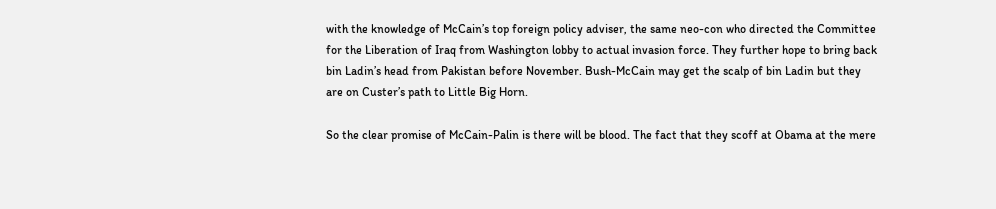with the knowledge of McCain’s top foreign policy adviser, the same neo-con who directed the Committee for the Liberation of Iraq from Washington lobby to actual invasion force. They further hope to bring back bin Ladin’s head from Pakistan before November. Bush-McCain may get the scalp of bin Ladin but they are on Custer’s path to Little Big Horn.

So the clear promise of McCain-Palin is there will be blood. The fact that they scoff at Obama at the mere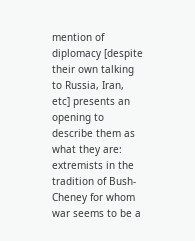mention of diplomacy [despite their own talking to Russia, Iran, etc] presents an opening to describe them as what they are: extremists in the tradition of Bush-Cheney for whom war seems to be a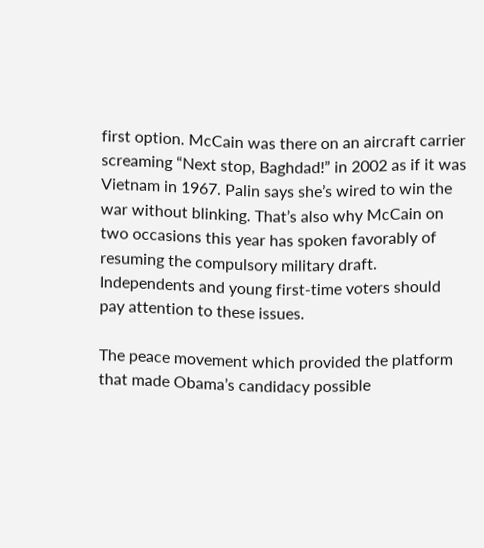first option. McCain was there on an aircraft carrier screaming “Next stop, Baghdad!” in 2002 as if it was Vietnam in 1967. Palin says she’s wired to win the war without blinking. That’s also why McCain on two occasions this year has spoken favorably of resuming the compulsory military draft. Independents and young first-time voters should pay attention to these issues.

The peace movement which provided the platform that made Obama’s candidacy possible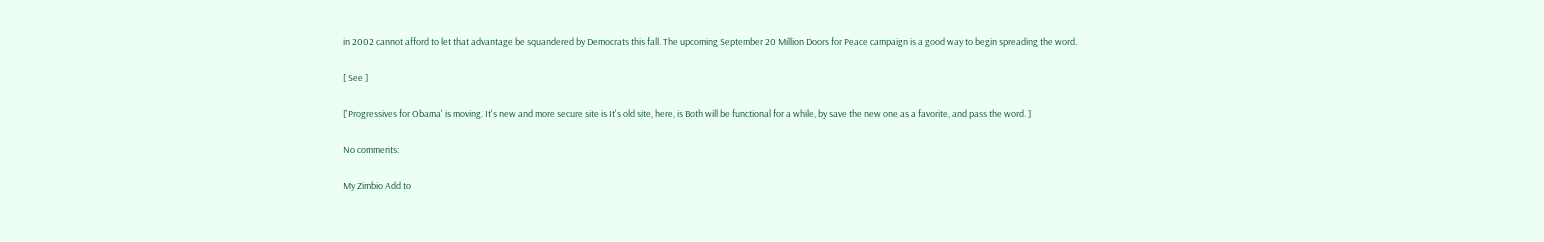in 2002 cannot afford to let that advantage be squandered by Democrats this fall. The upcoming September 20 Million Doors for Peace campaign is a good way to begin spreading the word.

[ See ]

['Progressives for Obama' is moving. It's new and more secure site is It's old site, here, is Both will be functional for a while, by save the new one as a favorite, and pass the word. ]

No comments:

My Zimbio Add to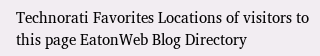Technorati Favorites Locations of visitors to this page EatonWeb Blog Directory